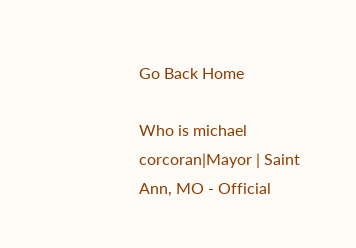Go Back Home

Who is michael corcoran|Mayor | Saint Ann, MO - Official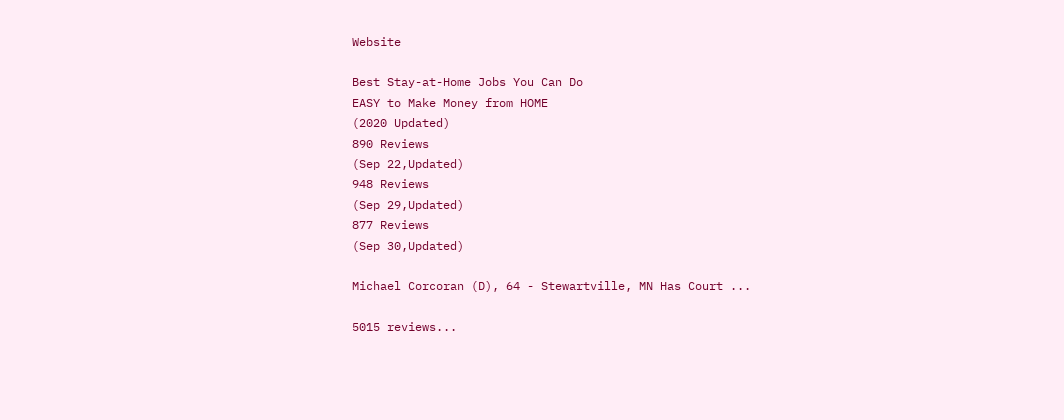Website

Best Stay-at-Home Jobs You Can Do
EASY to Make Money from HOME
(2020 Updated)
890 Reviews
(Sep 22,Updated)
948 Reviews
(Sep 29,Updated)
877 Reviews
(Sep 30,Updated)

Michael Corcoran (D), 64 - Stewartville, MN Has Court ...

5015 reviews...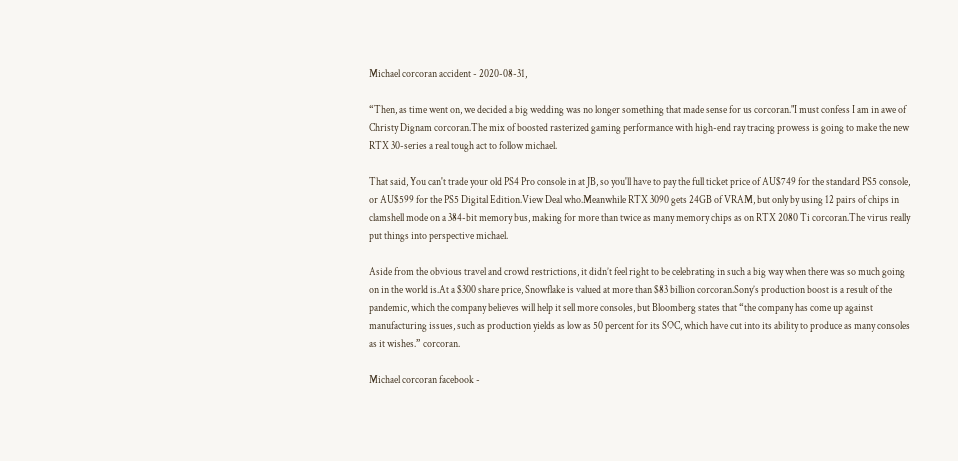Michael corcoran accident - 2020-08-31,

“Then, as time went on, we decided a big wedding was no longer something that made sense for us corcoran."I must confess I am in awe of Christy Dignam corcoran.The mix of boosted rasterized gaming performance with high-end ray tracing prowess is going to make the new RTX 30-series a real tough act to follow michael.

That said, You can't trade your old PS4 Pro console in at JB, so you'll have to pay the full ticket price of AU$749 for the standard PS5 console, or AU$599 for the PS5 Digital Edition.View Deal who.Meanwhile RTX 3090 gets 24GB of VRAM, but only by using 12 pairs of chips in clamshell mode on a 384-bit memory bus, making for more than twice as many memory chips as on RTX 2080 Ti corcoran.The virus really put things into perspective michael.

Aside from the obvious travel and crowd restrictions, it didn’t feel right to be celebrating in such a big way when there was so much going on in the world is.At a $300 share price, Snowflake is valued at more than $83 billion corcoran.Sony’s production boost is a result of the pandemic, which the company believes will help it sell more consoles, but Bloomberg states that “the company has come up against manufacturing issues, such as production yields as low as 50 percent for its SOC, which have cut into its ability to produce as many consoles as it wishes.” corcoran.

Michael corcoran facebook -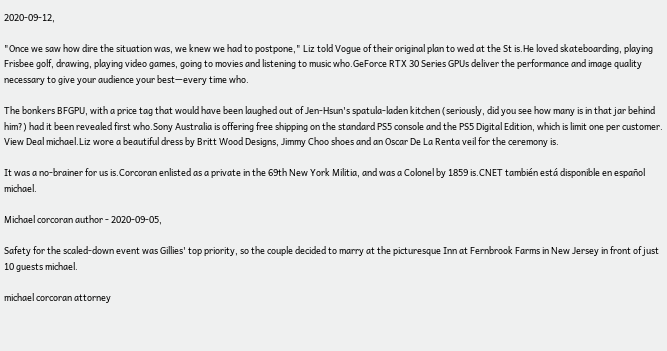2020-09-12,

"Once we saw how dire the situation was, we knew we had to postpone," Liz told Vogue of their original plan to wed at the St is.He loved skateboarding, playing Frisbee golf, drawing, playing video games, going to movies and listening to music who.GeForce RTX 30 Series GPUs deliver the performance and image quality necessary to give your audience your best—every time who.

The bonkers BFGPU, with a price tag that would have been laughed out of Jen-Hsun's spatula-laden kitchen (seriously, did you see how many is in that jar behind him?) had it been revealed first who.Sony Australia is offering free shipping on the standard PS5 console and the PS5 Digital Edition, which is limit one per customer. View Deal michael.Liz wore a beautiful dress by Britt Wood Designs, Jimmy Choo shoes and an Oscar De La Renta veil for the ceremony is.

It was a no-brainer for us is.Corcoran enlisted as a private in the 69th New York Militia, and was a Colonel by 1859 is.CNET también está disponible en español michael.

Michael corcoran author - 2020-09-05,

Safety for the scaled-down event was Gillies' top priority, so the couple decided to marry at the picturesque Inn at Fernbrook Farms in New Jersey in front of just 10 guests michael.

michael corcoran attorney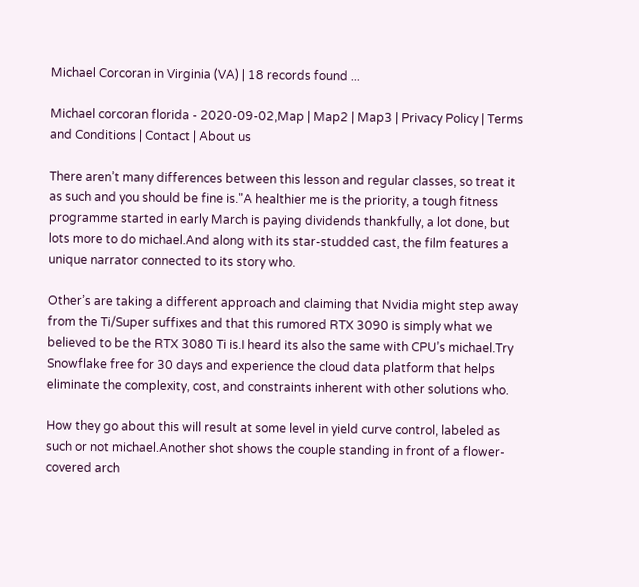Michael Corcoran in Virginia (VA) | 18 records found ...

Michael corcoran florida - 2020-09-02,Map | Map2 | Map3 | Privacy Policy | Terms and Conditions | Contact | About us

There aren’t many differences between this lesson and regular classes, so treat it as such and you should be fine is."A healthier me is the priority, a tough fitness programme started in early March is paying dividends thankfully, a lot done, but lots more to do michael.And along with its star-studded cast, the film features a unique narrator connected to its story who.

Other’s are taking a different approach and claiming that Nvidia might step away from the Ti/Super suffixes and that this rumored RTX 3090 is simply what we believed to be the RTX 3080 Ti is.I heard its also the same with CPU’s michael.Try Snowflake free for 30 days and experience the cloud data platform that helps eliminate the complexity, cost, and constraints inherent with other solutions who.

How they go about this will result at some level in yield curve control, labeled as such or not michael.Another shot shows the couple standing in front of a flower-covered arch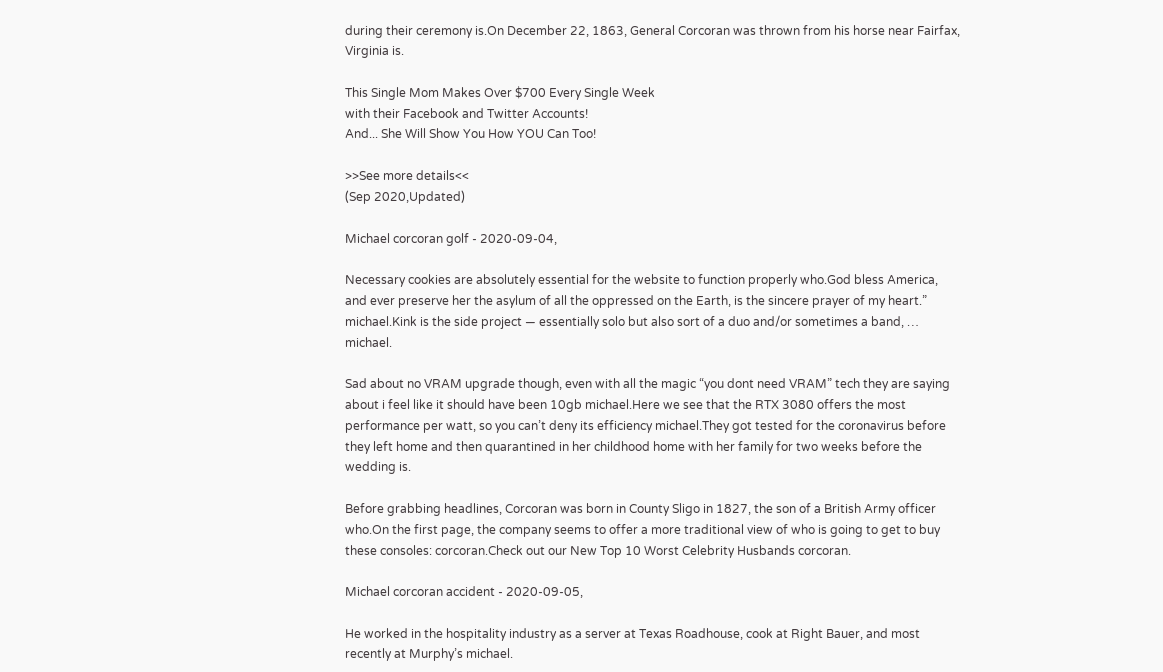during their ceremony is.On December 22, 1863, General Corcoran was thrown from his horse near Fairfax, Virginia is.

This Single Mom Makes Over $700 Every Single Week
with their Facebook and Twitter Accounts!
And... She Will Show You How YOU Can Too!

>>See more details<<
(Sep 2020,Updated)

Michael corcoran golf - 2020-09-04,

Necessary cookies are absolutely essential for the website to function properly who.God bless America, and ever preserve her the asylum of all the oppressed on the Earth, is the sincere prayer of my heart.” michael.Kink is the side project — essentially solo but also sort of a duo and/or sometimes a band, … michael.

Sad about no VRAM upgrade though, even with all the magic “you dont need VRAM” tech they are saying about i feel like it should have been 10gb michael.Here we see that the RTX 3080 offers the most performance per watt, so you can’t deny its efficiency michael.They got tested for the coronavirus before they left home and then quarantined in her childhood home with her family for two weeks before the wedding is.

Before grabbing headlines, Corcoran was born in County Sligo in 1827, the son of a British Army officer who.On the first page, the company seems to offer a more traditional view of who is going to get to buy these consoles: corcoran.Check out our New Top 10 Worst Celebrity Husbands corcoran.

Michael corcoran accident - 2020-09-05,

He worked in the hospitality industry as a server at Texas Roadhouse, cook at Right Bauer, and most recently at Murphy’s michael.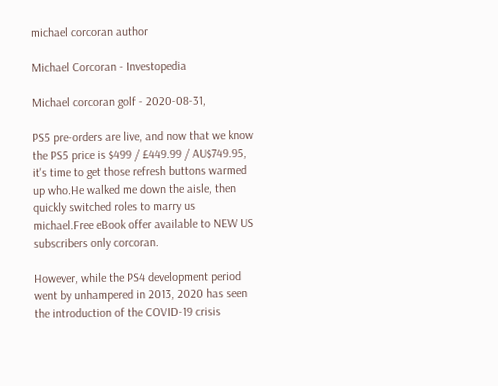michael corcoran author

Michael Corcoran - Investopedia

Michael corcoran golf - 2020-08-31,

PS5 pre-orders are live, and now that we know the PS5 price is $499 / £449.99 / AU$749.95, it's time to get those refresh buttons warmed up who.He walked me down the aisle, then quickly switched roles to marry us michael.Free eBook offer available to NEW US subscribers only corcoran.

However, while the PS4 development period went by unhampered in 2013, 2020 has seen the introduction of the COVID-19 crisis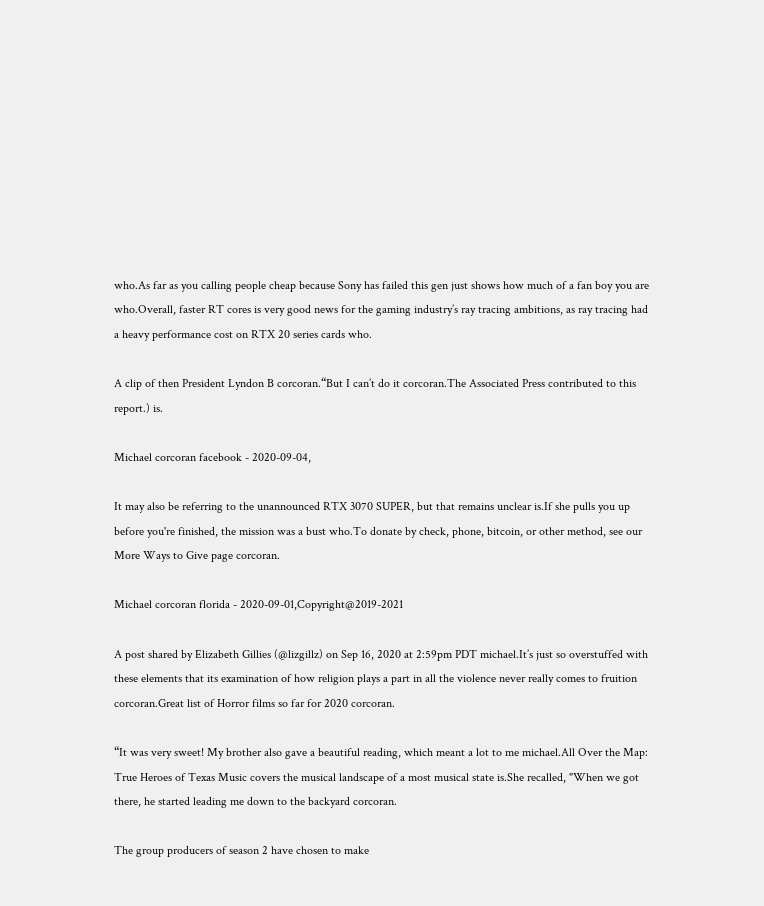who.As far as you calling people cheap because Sony has failed this gen just shows how much of a fan boy you are who.Overall, faster RT cores is very good news for the gaming industry’s ray tracing ambitions, as ray tracing had a heavy performance cost on RTX 20 series cards who.

A clip of then President Lyndon B corcoran.“But I can’t do it corcoran.The Associated Press contributed to this report.) is.

Michael corcoran facebook - 2020-09-04,

It may also be referring to the unannounced RTX 3070 SUPER, but that remains unclear is.If she pulls you up before you're finished, the mission was a bust who.To donate by check, phone, bitcoin, or other method, see our More Ways to Give page corcoran.

Michael corcoran florida - 2020-09-01,Copyright@2019-2021

A post shared by Elizabeth Gillies (@lizgillz) on Sep 16, 2020 at 2:59pm PDT michael.It’s just so overstuffed with these elements that its examination of how religion plays a part in all the violence never really comes to fruition corcoran.Great list of Horror films so far for 2020 corcoran.

“It was very sweet! My brother also gave a beautiful reading, which meant a lot to me michael.All Over the Map: True Heroes of Texas Music covers the musical landscape of a most musical state is.She recalled, "When we got there, he started leading me down to the backyard corcoran.

The group producers of season 2 have chosen to make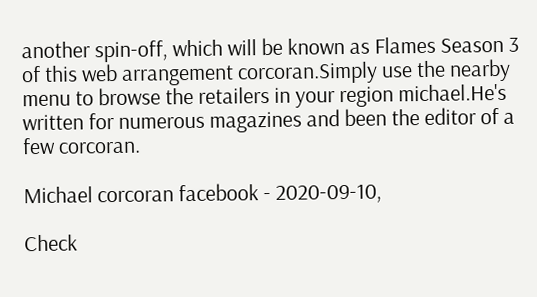another spin-off, which will be known as Flames Season 3 of this web arrangement corcoran.Simply use the nearby menu to browse the retailers in your region michael.He's written for numerous magazines and been the editor of a few corcoran.

Michael corcoran facebook - 2020-09-10,

Check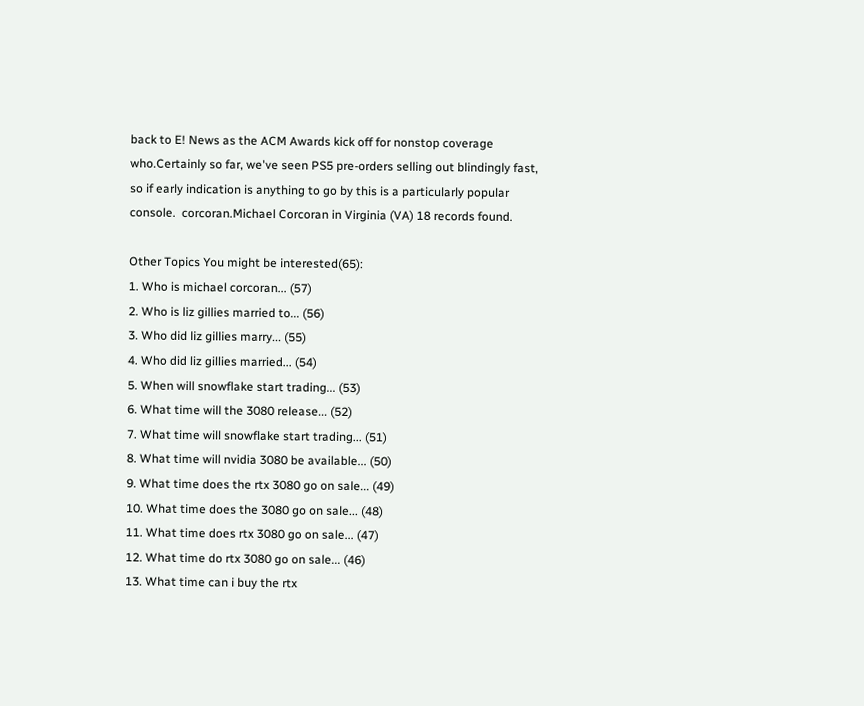back to E! News as the ACM Awards kick off for nonstop coverage who.Certainly so far, we've seen PS5 pre-orders selling out blindingly fast, so if early indication is anything to go by this is a particularly popular console.  corcoran.Michael Corcoran in Virginia (VA) 18 records found.

Other Topics You might be interested(65):
1. Who is michael corcoran... (57)
2. Who is liz gillies married to... (56)
3. Who did liz gillies marry... (55)
4. Who did liz gillies married... (54)
5. When will snowflake start trading... (53)
6. What time will the 3080 release... (52)
7. What time will snowflake start trading... (51)
8. What time will nvidia 3080 be available... (50)
9. What time does the rtx 3080 go on sale... (49)
10. What time does the 3080 go on sale... (48)
11. What time does rtx 3080 go on sale... (47)
12. What time do rtx 3080 go on sale... (46)
13. What time can i buy the rtx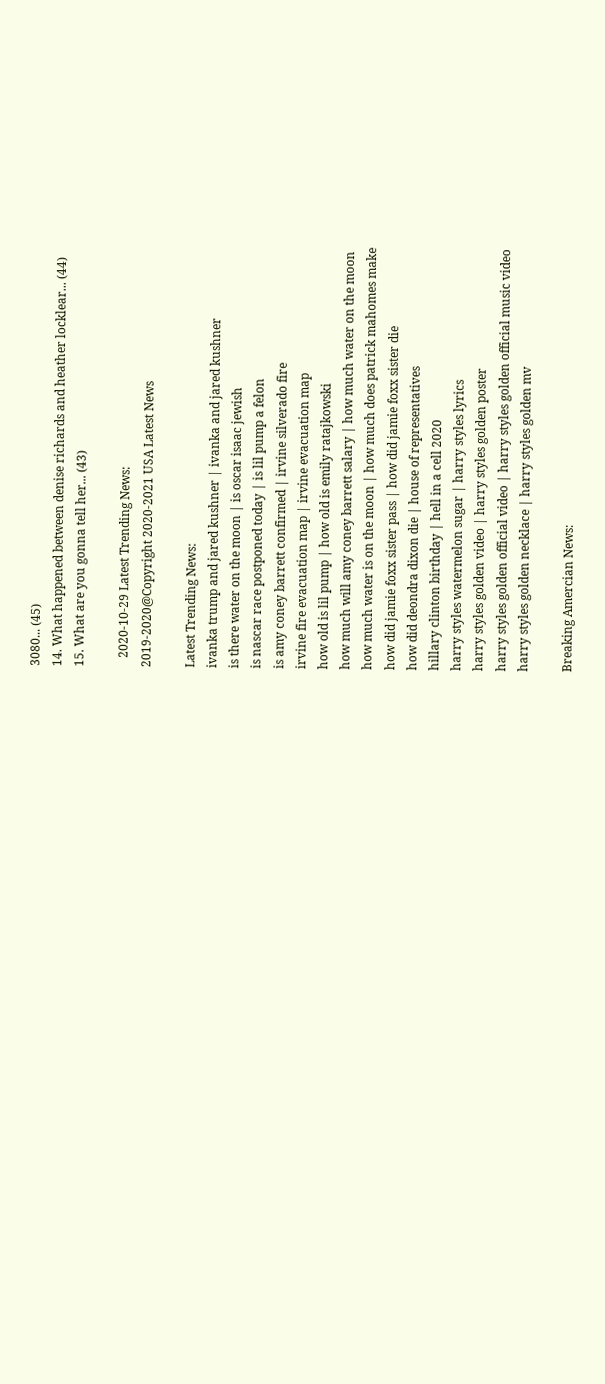3080... (45)
14. What happened between denise richards and heather locklear... (44)
15. What are you gonna tell her... (43)

   2020-10-29 Latest Trending News:
2019-2020@Copyright 2020-2021 USA Latest News

Latest Trending News:
ivanka trump and jared kushner | ivanka and jared kushner
is there water on the moon | is oscar isaac jewish
is nascar race postponed today | is lil pump a felon
is amy coney barrett confirmed | irvine silverado fire
irvine fire evacuation map | irvine evacuation map
how old is lil pump | how old is emily ratajkowski
how much will amy coney barrett salary | how much water on the moon
how much water is on the moon | how much does patrick mahomes make
how did jamie foxx sister pass | how did jamie foxx sister die
how did deondra dixon die | house of representatives
hillary clinton birthday | hell in a cell 2020
harry styles watermelon sugar | harry styles lyrics
harry styles golden video | harry styles golden poster
harry styles golden official video | harry styles golden official music video
harry styles golden necklace | harry styles golden mv

Breaking Amercian News: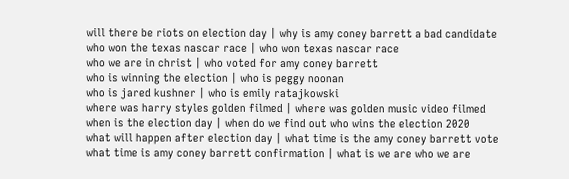will there be riots on election day | why is amy coney barrett a bad candidate
who won the texas nascar race | who won texas nascar race
who we are in christ | who voted for amy coney barrett
who is winning the election | who is peggy noonan
who is jared kushner | who is emily ratajkowski
where was harry styles golden filmed | where was golden music video filmed
when is the election day | when do we find out who wins the election 2020
what will happen after election day | what time is the amy coney barrett vote
what time is amy coney barrett confirmation | what is we are who we are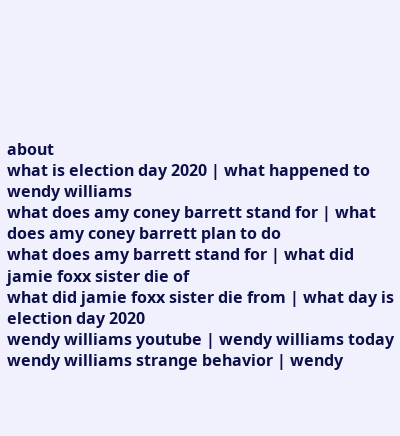about
what is election day 2020 | what happened to wendy williams
what does amy coney barrett stand for | what does amy coney barrett plan to do
what does amy barrett stand for | what did jamie foxx sister die of
what did jamie foxx sister die from | what day is election day 2020
wendy williams youtube | wendy williams today
wendy williams strange behavior | wendy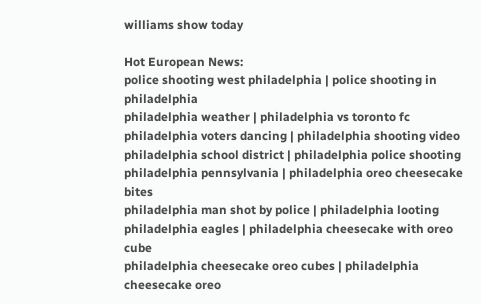williams show today

Hot European News:
police shooting west philadelphia | police shooting in philadelphia
philadelphia weather | philadelphia vs toronto fc
philadelphia voters dancing | philadelphia shooting video
philadelphia school district | philadelphia police shooting
philadelphia pennsylvania | philadelphia oreo cheesecake bites
philadelphia man shot by police | philadelphia looting
philadelphia eagles | philadelphia cheesecake with oreo cube
philadelphia cheesecake oreo cubes | philadelphia cheesecake oreo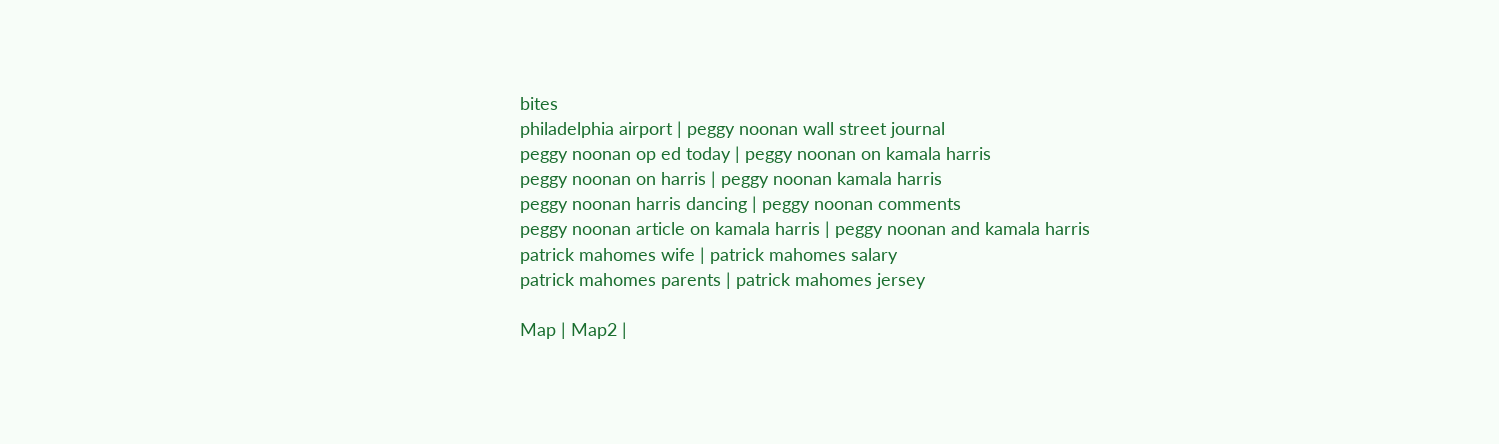bites
philadelphia airport | peggy noonan wall street journal
peggy noonan op ed today | peggy noonan on kamala harris
peggy noonan on harris | peggy noonan kamala harris
peggy noonan harris dancing | peggy noonan comments
peggy noonan article on kamala harris | peggy noonan and kamala harris
patrick mahomes wife | patrick mahomes salary
patrick mahomes parents | patrick mahomes jersey

Map | Map2 |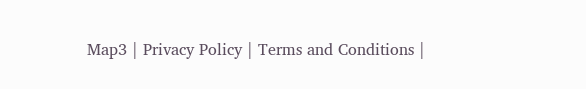Map3 | Privacy Policy | Terms and Conditions |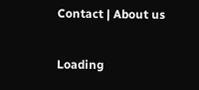Contact | About us

Loading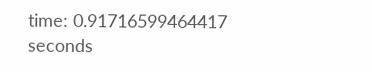time: 0.91716599464417 seconds